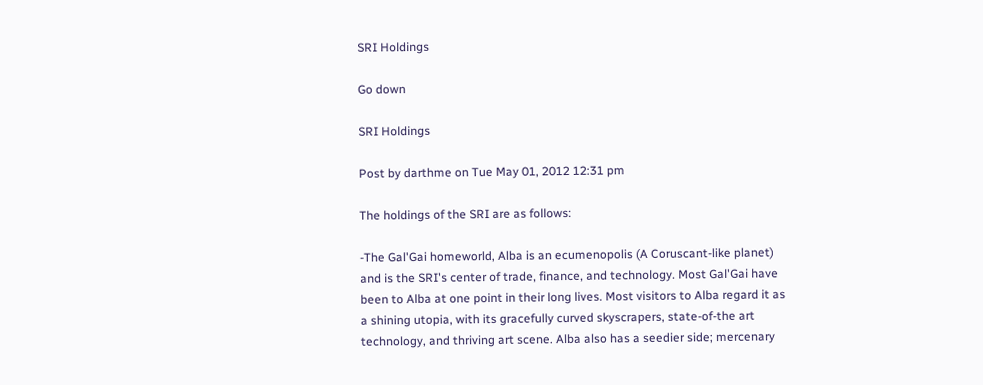SRI Holdings

Go down

SRI Holdings

Post by darthme on Tue May 01, 2012 12:31 pm

The holdings of the SRI are as follows:

-The Gal'Gai homeworld, Alba is an ecumenopolis (A Coruscant-like planet) and is the SRI's center of trade, finance, and technology. Most Gal'Gai have been to Alba at one point in their long lives. Most visitors to Alba regard it as a shining utopia, with its gracefully curved skyscrapers, state-of-the art technology, and thriving art scene. Alba also has a seedier side; mercenary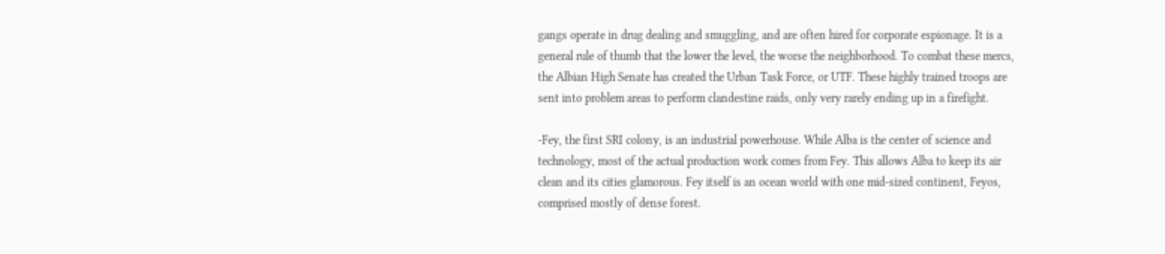gangs operate in drug dealing and smuggling, and are often hired for corporate espionage. It is a general rule of thumb that the lower the level, the worse the neighborhood. To combat these mercs, the Albian High Senate has created the Urban Task Force, or UTF. These highly trained troops are sent into problem areas to perform clandestine raids, only very rarely ending up in a firefight.

-Fey, the first SRI colony, is an industrial powerhouse. While Alba is the center of science and technology, most of the actual production work comes from Fey. This allows Alba to keep its air clean and its cities glamorous. Fey itself is an ocean world with one mid-sized continent, Feyos, comprised mostly of dense forest.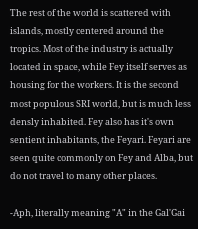The rest of the world is scattered with islands, mostly centered around the tropics. Most of the industry is actually located in space, while Fey itself serves as housing for the workers. It is the second most populous SRI world, but is much less densly inhabited. Fey also has it's own sentient inhabitants, the Feyari. Feyari are seen quite commonly on Fey and Alba, but do not travel to many other places.

-Aph, literally meaning "A" in the Gal'Gai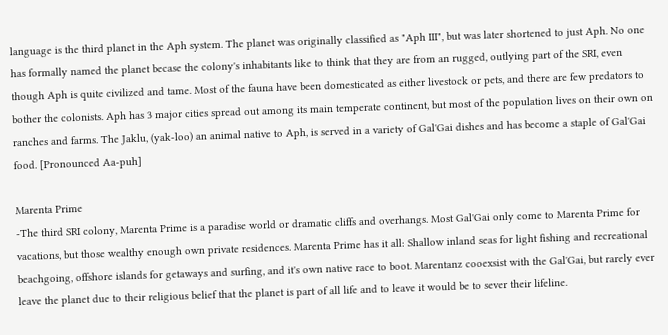language is the third planet in the Aph system. The planet was originally classified as "Aph III", but was later shortened to just Aph. No one has formally named the planet becase the colony's inhabitants like to think that they are from an rugged, outlying part of the SRI, even though Aph is quite civilized and tame. Most of the fauna have been domesticated as either livestock or pets, and there are few predators to bother the colonists. Aph has 3 major cities spread out among its main temperate continent, but most of the population lives on their own on ranches and farms. The Jaklu, (yak-loo) an animal native to Aph, is served in a variety of Gal'Gai dishes and has become a staple of Gal'Gai food. [Pronounced Aa-puh]

Marenta Prime
-The third SRI colony, Marenta Prime is a paradise world or dramatic cliffs and overhangs. Most Gal'Gai only come to Marenta Prime for vacations, but those wealthy enough own private residences. Marenta Prime has it all: Shallow inland seas for light fishing and recreational beachgoing, offshore islands for getaways and surfing, and it's own native race to boot. Marentanz cooexsist with the Gal'Gai, but rarely ever leave the planet due to their religious belief that the planet is part of all life and to leave it would be to sever their lifeline.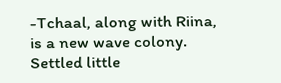-Tchaal, along with Riina, is a new wave colony. Settled little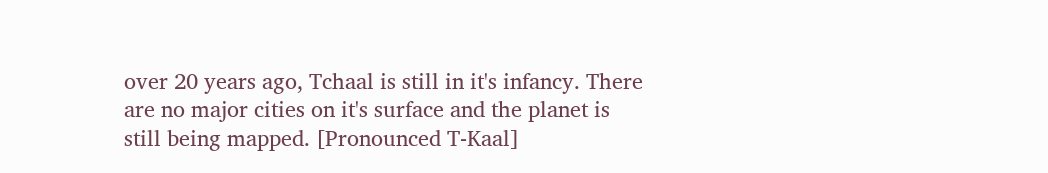over 20 years ago, Tchaal is still in it's infancy. There are no major cities on it's surface and the planet is still being mapped. [Pronounced T-Kaal]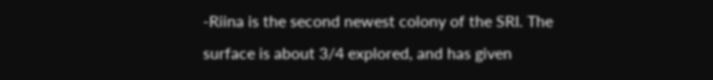-Riina is the second newest colony of the SRI. The surface is about 3/4 explored, and has given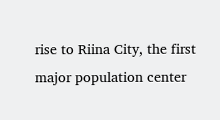rise to Riina City, the first major population center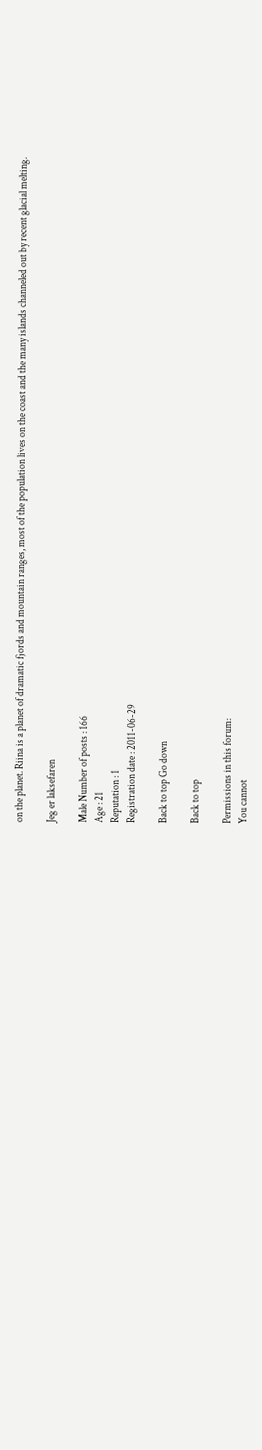on the planet. Riina is a planet of dramatic fjords and mountain ranges, most of the population lives on the coast and the many islands channeled out by recent glacial melting.

Jeg er laksefaren

Male Number of posts : 166
Age : 21
Reputation : 1
Registration date : 2011-06-29

Back to top Go down

Back to top

Permissions in this forum:
You cannot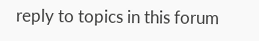reply to topics in this forum